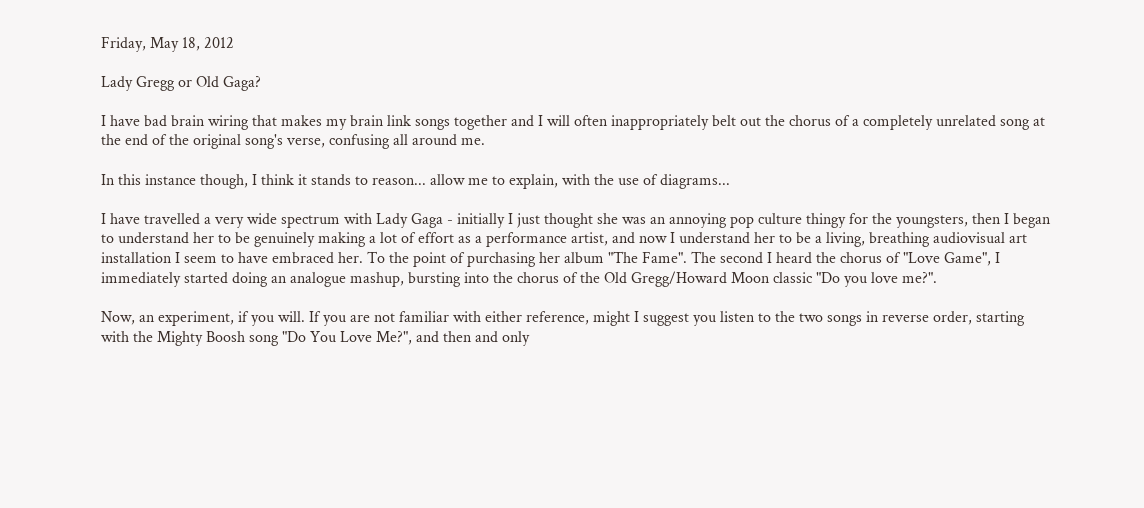Friday, May 18, 2012

Lady Gregg or Old Gaga?

I have bad brain wiring that makes my brain link songs together and I will often inappropriately belt out the chorus of a completely unrelated song at the end of the original song's verse, confusing all around me.

In this instance though, I think it stands to reason... allow me to explain, with the use of diagrams...

I have travelled a very wide spectrum with Lady Gaga - initially I just thought she was an annoying pop culture thingy for the youngsters, then I began to understand her to be genuinely making a lot of effort as a performance artist, and now I understand her to be a living, breathing audiovisual art installation I seem to have embraced her. To the point of purchasing her album "The Fame". The second I heard the chorus of "Love Game", I immediately started doing an analogue mashup, bursting into the chorus of the Old Gregg/Howard Moon classic "Do you love me?".

Now, an experiment, if you will. If you are not familiar with either reference, might I suggest you listen to the two songs in reverse order, starting with the Mighty Boosh song "Do You Love Me?", and then and only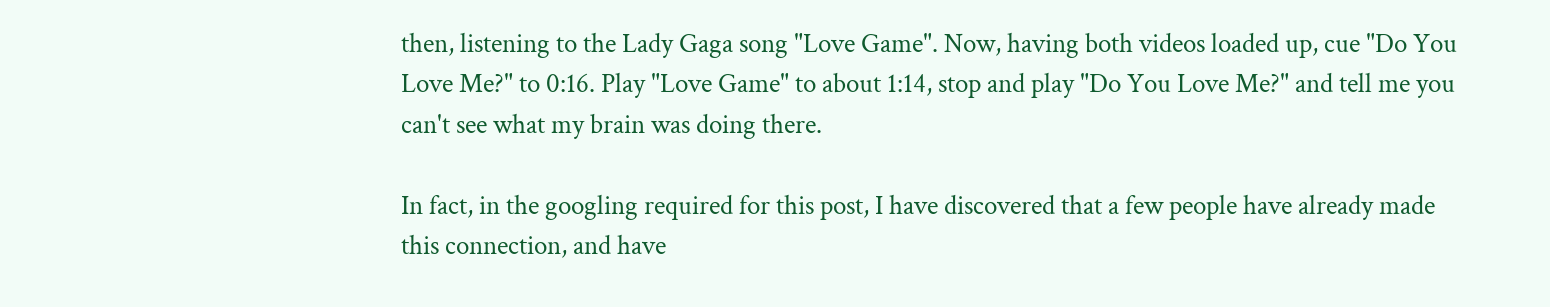then, listening to the Lady Gaga song "Love Game". Now, having both videos loaded up, cue "Do You Love Me?" to 0:16. Play "Love Game" to about 1:14, stop and play "Do You Love Me?" and tell me you can't see what my brain was doing there.

In fact, in the googling required for this post, I have discovered that a few people have already made this connection, and have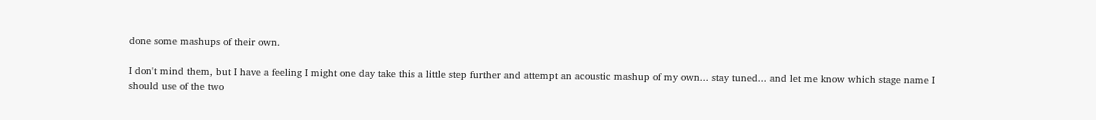done some mashups of their own.

I don't mind them, but I have a feeling I might one day take this a little step further and attempt an acoustic mashup of my own... stay tuned... and let me know which stage name I should use of the two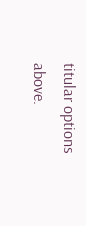titular options above.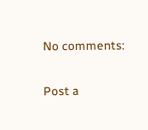No comments:

Post a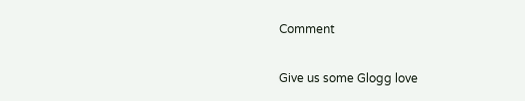Comment

Give us some Glogg love